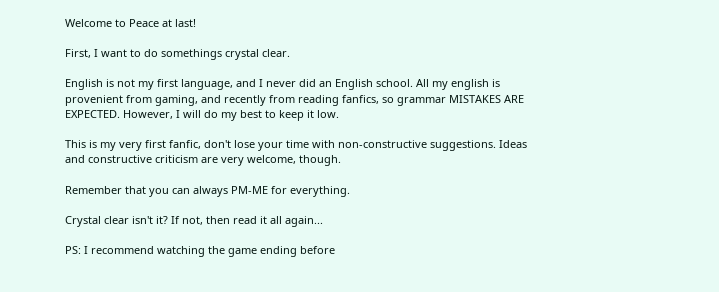Welcome to Peace at last!

First, I want to do somethings crystal clear.

English is not my first language, and I never did an English school. All my english is provenient from gaming, and recently from reading fanfics, so grammar MISTAKES ARE EXPECTED. However, I will do my best to keep it low.

This is my very first fanfic, don't lose your time with non-constructive suggestions. Ideas and constructive criticism are very welcome, though.

Remember that you can always PM-ME for everything.

Crystal clear isn't it? If not, then read it all again...

PS: I recommend watching the game ending before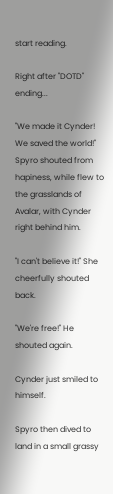start reading.

Right after "DOTD" ending...

"We made it Cynder! We saved the world!" Spyro shouted from hapiness, while flew to the grasslands of Avalar, with Cynder right behind him.

"I can't believe it!" She cheerfully shouted back.

"We're free!" He shouted again.

Cynder just smiled to himself.

Spyro then dived to land in a small grassy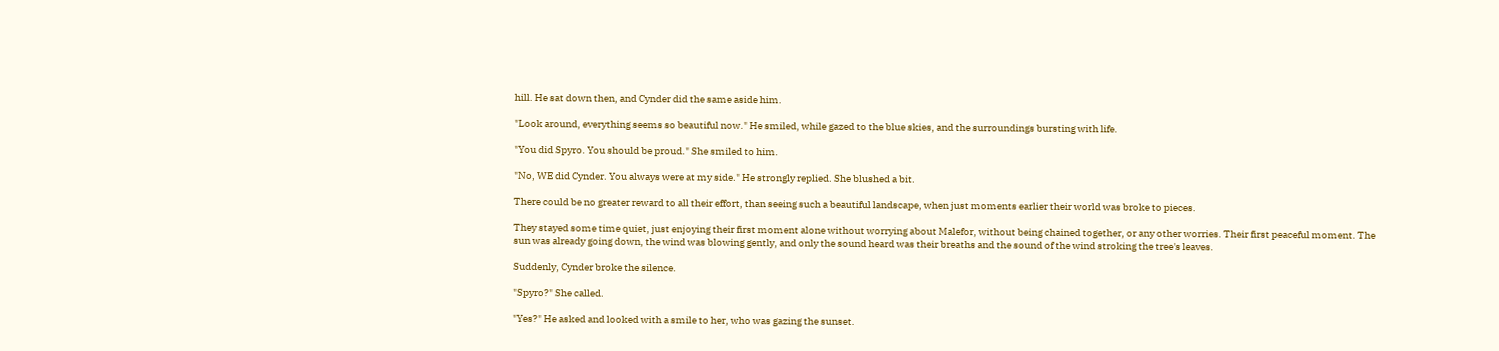hill. He sat down then, and Cynder did the same aside him.

"Look around, everything seems so beautiful now." He smiled, while gazed to the blue skies, and the surroundings bursting with life.

"You did Spyro. You should be proud." She smiled to him.

"No, WE did Cynder. You always were at my side." He strongly replied. She blushed a bit.

There could be no greater reward to all their effort, than seeing such a beautiful landscape, when just moments earlier their world was broke to pieces.

They stayed some time quiet, just enjoying their first moment alone without worrying about Malefor, without being chained together, or any other worries. Their first peaceful moment. The sun was already going down, the wind was blowing gently, and only the sound heard was their breaths and the sound of the wind stroking the tree's leaves.

Suddenly, Cynder broke the silence.

"Spyro?" She called.

"Yes?" He asked and looked with a smile to her, who was gazing the sunset.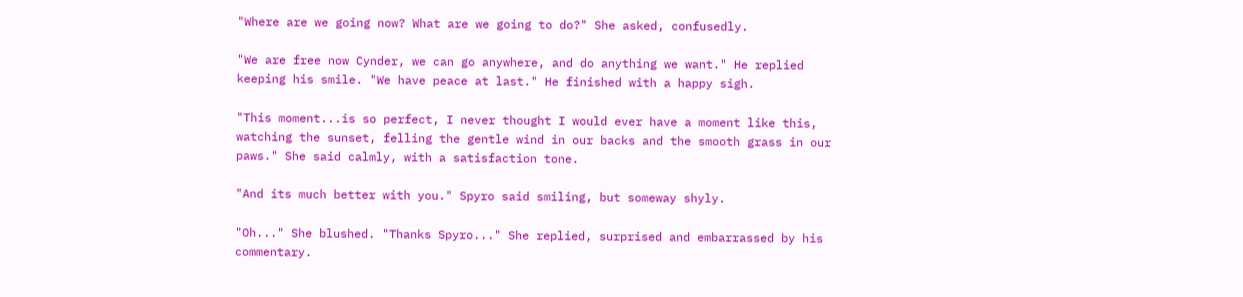"Where are we going now? What are we going to do?" She asked, confusedly.

"We are free now Cynder, we can go anywhere, and do anything we want." He replied keeping his smile. "We have peace at last." He finished with a happy sigh.

"This moment...is so perfect, I never thought I would ever have a moment like this, watching the sunset, felling the gentle wind in our backs and the smooth grass in our paws." She said calmly, with a satisfaction tone.

"And its much better with you." Spyro said smiling, but someway shyly.

"Oh..." She blushed. "Thanks Spyro..." She replied, surprised and embarrassed by his commentary.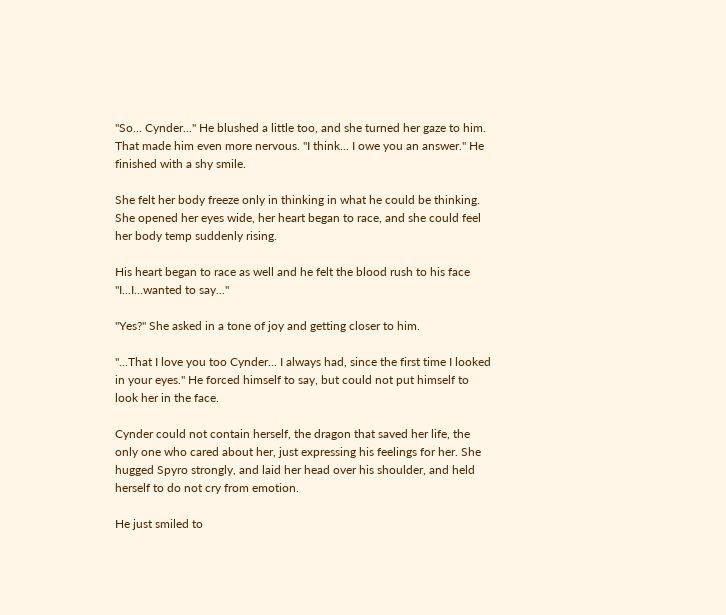"So... Cynder..." He blushed a little too, and she turned her gaze to him. That made him even more nervous. "I think... I owe you an answer." He finished with a shy smile.

She felt her body freeze only in thinking in what he could be thinking. She opened her eyes wide, her heart began to race, and she could feel her body temp suddenly rising.

His heart began to race as well and he felt the blood rush to his face "I...I…wanted to say..."

"Yes?" She asked in a tone of joy and getting closer to him.

"...That I love you too Cynder... I always had, since the first time I looked in your eyes." He forced himself to say, but could not put himself to look her in the face.

Cynder could not contain herself, the dragon that saved her life, the only one who cared about her, just expressing his feelings for her. She hugged Spyro strongly, and laid her head over his shoulder, and held herself to do not cry from emotion.

He just smiled to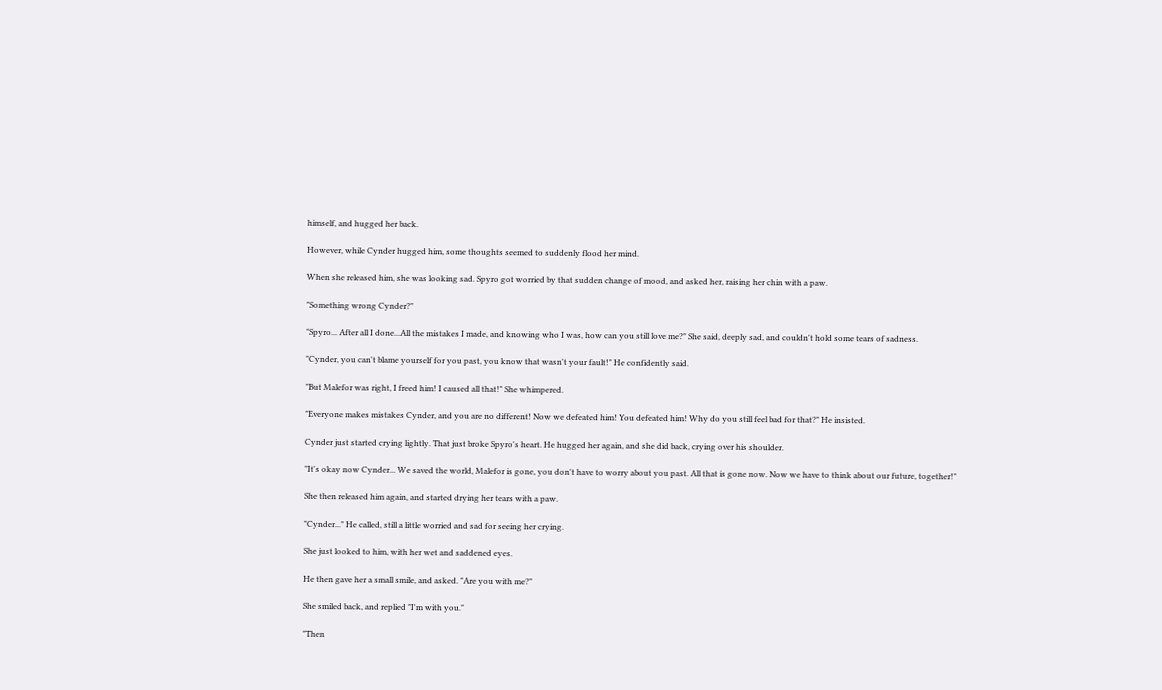himself, and hugged her back.

However, while Cynder hugged him, some thoughts seemed to suddenly flood her mind.

When she released him, she was looking sad. Spyro got worried by that sudden change of mood, and asked her, raising her chin with a paw.

"Something wrong Cynder?"

"Spyro... After all I done...All the mistakes I made, and knowing who I was, how can you still love me?" She said, deeply sad, and couldn't hold some tears of sadness.

"Cynder, you can't blame yourself for you past, you know that wasn't your fault!" He confidently said.

"But Malefor was right, I freed him! I caused all that!" She whimpered.

"Everyone makes mistakes Cynder, and you are no different! Now we defeated him! You defeated him! Why do you still feel bad for that?" He insisted.

Cynder just started crying lightly. That just broke Spyro's heart. He hugged her again, and she did back, crying over his shoulder.

"It's okay now Cynder... We saved the world, Malefor is gone, you don't have to worry about you past. All that is gone now. Now we have to think about our future, together!"

She then released him again, and started drying her tears with a paw.

"Cynder..." He called, still a little worried and sad for seeing her crying.

She just looked to him, with her wet and saddened eyes.

He then gave her a small smile, and asked. "Are you with me?"

She smiled back, and replied "I'm with you."

"Then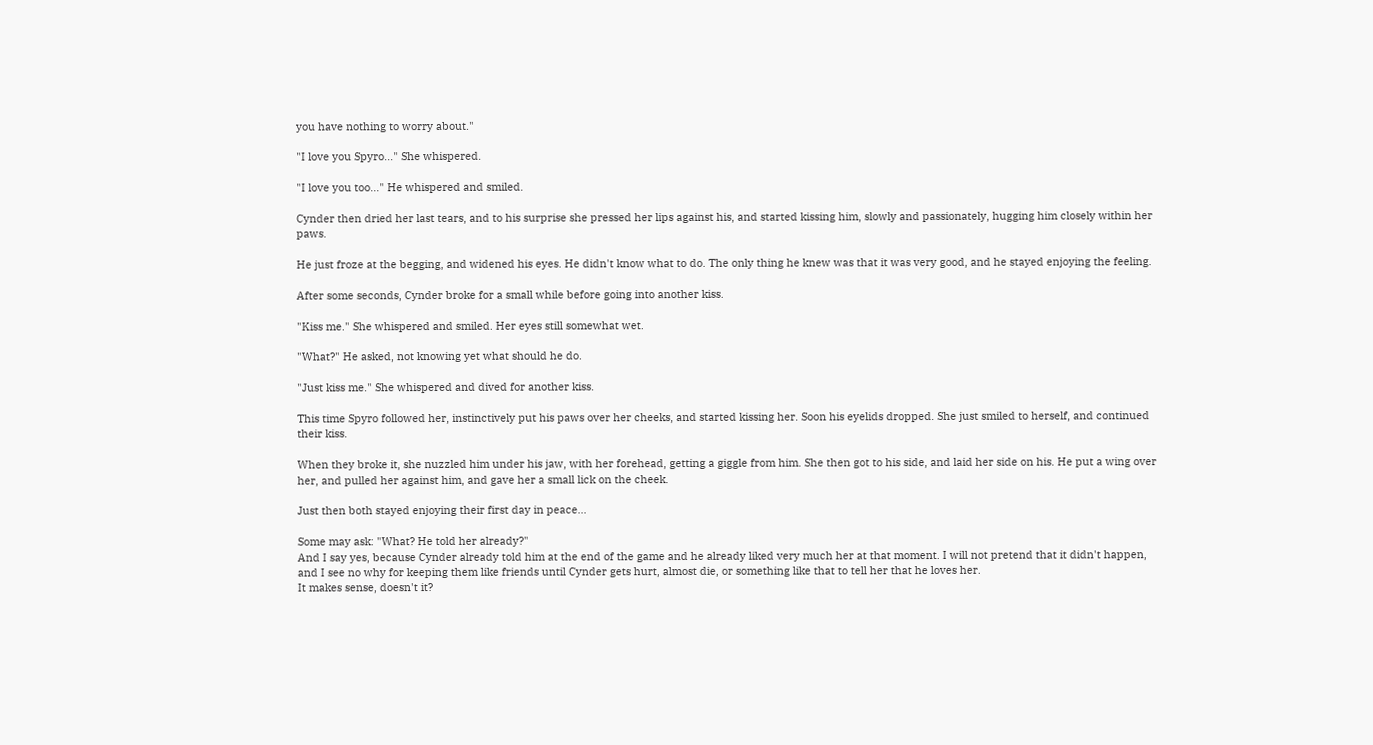you have nothing to worry about."

"I love you Spyro..." She whispered.

"I love you too..." He whispered and smiled.

Cynder then dried her last tears, and to his surprise she pressed her lips against his, and started kissing him, slowly and passionately, hugging him closely within her paws.

He just froze at the begging, and widened his eyes. He didn't know what to do. The only thing he knew was that it was very good, and he stayed enjoying the feeling.

After some seconds, Cynder broke for a small while before going into another kiss.

"Kiss me." She whispered and smiled. Her eyes still somewhat wet.

"What?" He asked, not knowing yet what should he do.

"Just kiss me." She whispered and dived for another kiss.

This time Spyro followed her, instinctively put his paws over her cheeks, and started kissing her. Soon his eyelids dropped. She just smiled to herself, and continued their kiss.

When they broke it, she nuzzled him under his jaw, with her forehead, getting a giggle from him. She then got to his side, and laid her side on his. He put a wing over her, and pulled her against him, and gave her a small lick on the cheek.

Just then both stayed enjoying their first day in peace...

Some may ask: "What? He told her already?"
And I say yes, because Cynder already told him at the end of the game and he already liked very much her at that moment. I will not pretend that it didn't happen, and I see no why for keeping them like friends until Cynder gets hurt, almost die, or something like that to tell her that he loves her.
It makes sense, doesn't it?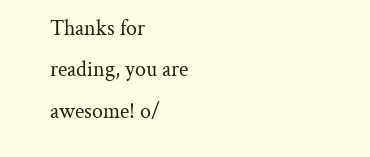Thanks for reading, you are awesome! o/